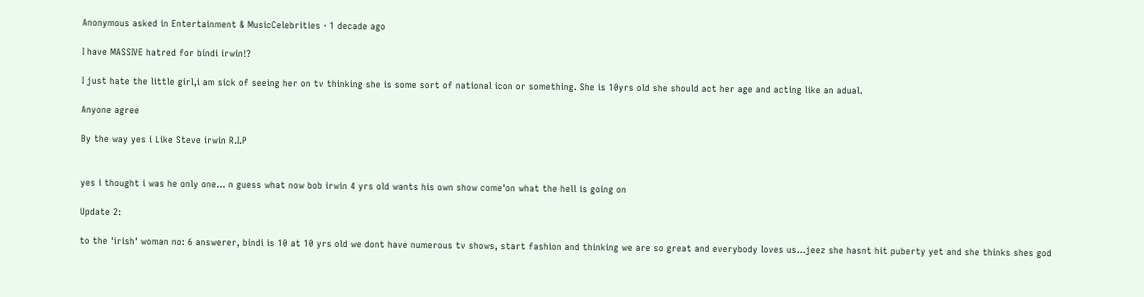Anonymous asked in Entertainment & MusicCelebrities · 1 decade ago

I have MASSIVE hatred for bindi irwin!?

I just hate the little girl,i am sick of seeing her on tv thinking she is some sort of national icon or something. She is 10yrs old she should act her age and acting like an adual.

Anyone agree

By the way yes i Like Steve irwin R.I.P


yes i thought i was he only one... n guess what now bob irwin 4 yrs old wants his own show come'on what the hell is going on

Update 2:

to the 'irish' woman no: 6 answerer, bindi is 10 at 10 yrs old we dont have numerous tv shows, start fashion and thinking we are so great and everybody loves us...jeez she hasnt hit puberty yet and she thinks shes god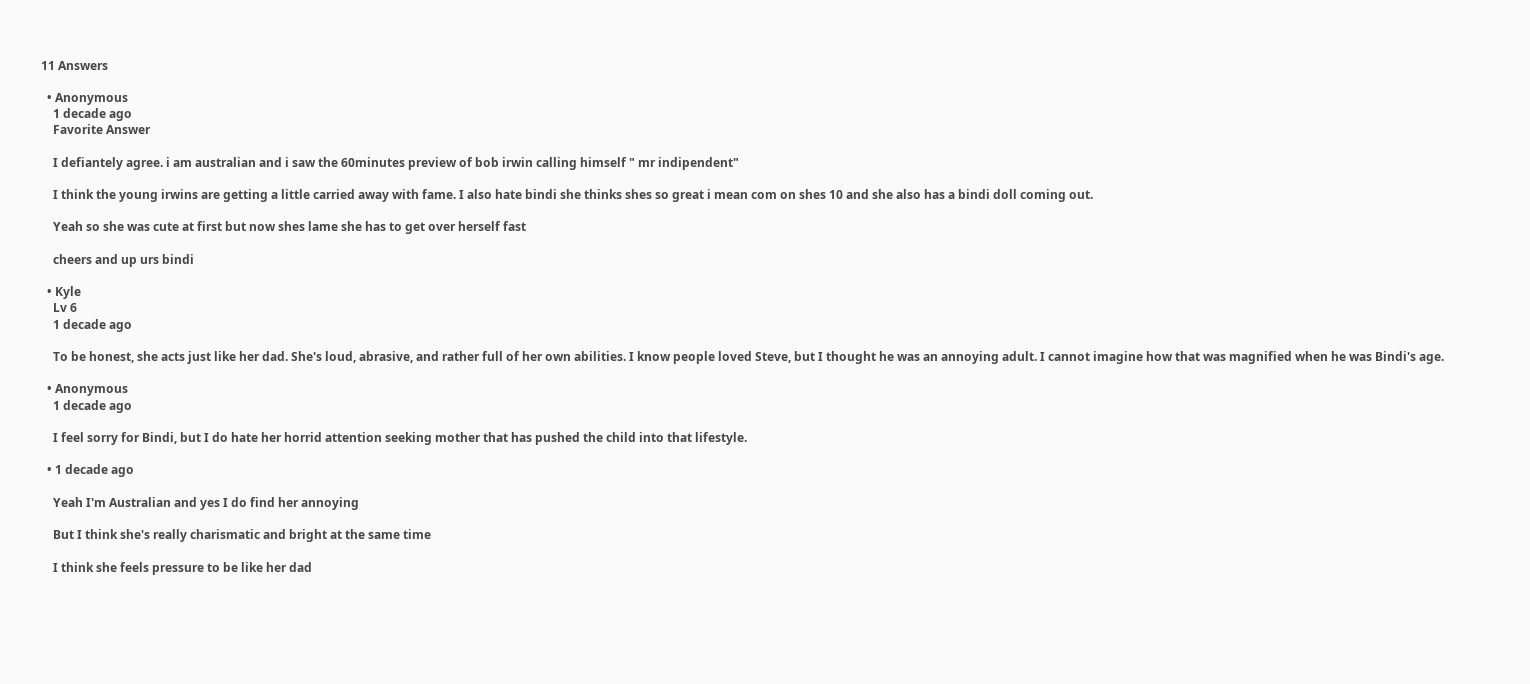11 Answers

  • Anonymous
    1 decade ago
    Favorite Answer

    I defiantely agree. i am australian and i saw the 60minutes preview of bob irwin calling himself " mr indipendent"

    I think the young irwins are getting a little carried away with fame. I also hate bindi she thinks shes so great i mean com on shes 10 and she also has a bindi doll coming out.

    Yeah so she was cute at first but now shes lame she has to get over herself fast

    cheers and up urs bindi

  • Kyle
    Lv 6
    1 decade ago

    To be honest, she acts just like her dad. She's loud, abrasive, and rather full of her own abilities. I know people loved Steve, but I thought he was an annoying adult. I cannot imagine how that was magnified when he was Bindi's age.

  • Anonymous
    1 decade ago

    I feel sorry for Bindi, but I do hate her horrid attention seeking mother that has pushed the child into that lifestyle.

  • 1 decade ago

    Yeah I'm Australian and yes I do find her annoying

    But I think she's really charismatic and bright at the same time

    I think she feels pressure to be like her dad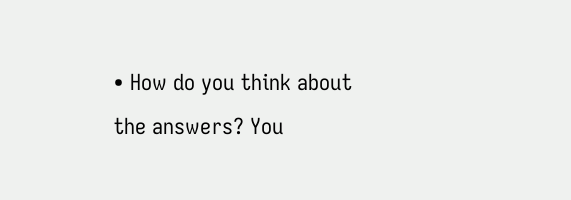• How do you think about the answers? You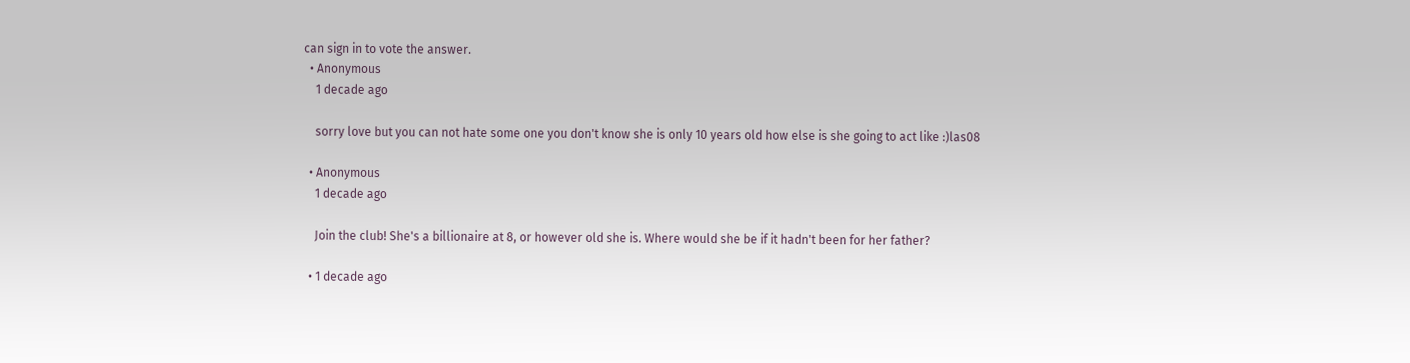can sign in to vote the answer.
  • Anonymous
    1 decade ago

    sorry love but you can not hate some one you don't know she is only 10 years old how else is she going to act like :)las08

  • Anonymous
    1 decade ago

    Join the club! She's a billionaire at 8, or however old she is. Where would she be if it hadn't been for her father?

  • 1 decade ago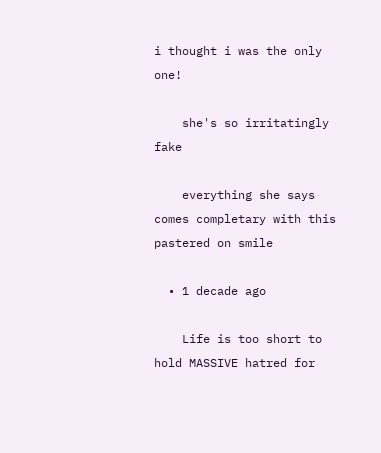i thought i was the only one!

    she's so irritatingly fake

    everything she says comes completary with this pastered on smile

  • 1 decade ago

    Life is too short to hold MASSIVE hatred for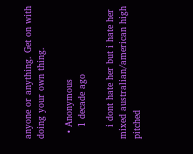anyone or anything. Get on with doing your own thing.

  • Anonymous
    1 decade ago

    i dont hate her but i hate her mixed australian/american high pitched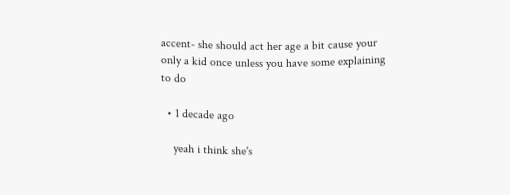accent- she should act her age a bit cause your only a kid once unless you have some explaining to do

  • 1 decade ago

    yeah i think she's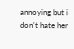annoying but i don't hate her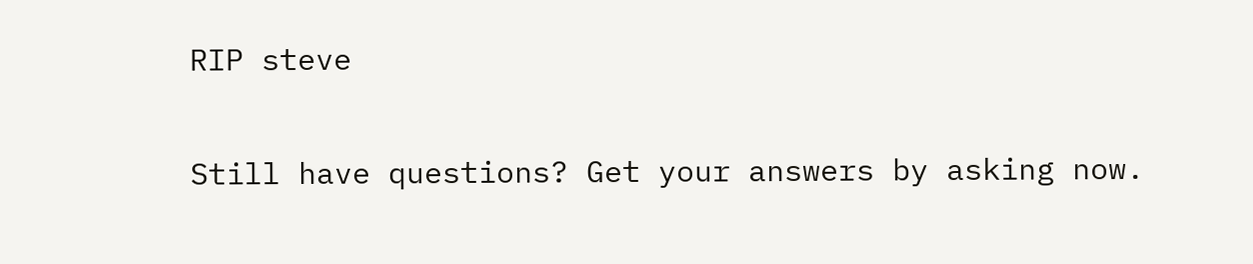RIP steve

Still have questions? Get your answers by asking now.